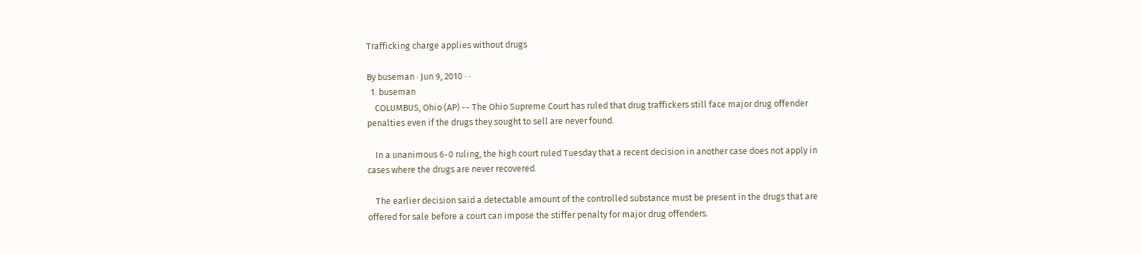Trafficking charge applies without drugs

By buseman · Jun 9, 2010 · ·
  1. buseman
    COLUMBUS, Ohio (AP) -- The Ohio Supreme Court has ruled that drug traffickers still face major drug offender penalties even if the drugs they sought to sell are never found.

    In a unanimous 6-0 ruling, the high court ruled Tuesday that a recent decision in another case does not apply in cases where the drugs are never recovered.

    The earlier decision said a detectable amount of the controlled substance must be present in the drugs that are offered for sale before a court can impose the stiffer penalty for major drug offenders.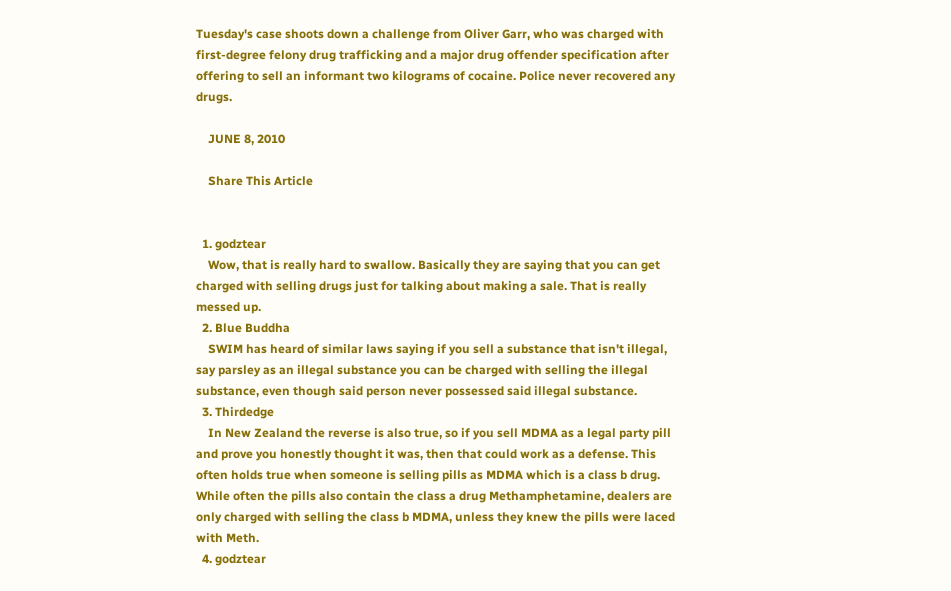Tuesday's case shoots down a challenge from Oliver Garr, who was charged with first-degree felony drug trafficking and a major drug offender specification after offering to sell an informant two kilograms of cocaine. Police never recovered any drugs.

    JUNE 8, 2010

    Share This Article


  1. godztear
    Wow, that is really hard to swallow. Basically they are saying that you can get charged with selling drugs just for talking about making a sale. That is really messed up.
  2. Blue Buddha
    SWIM has heard of similar laws saying if you sell a substance that isn't illegal, say parsley as an illegal substance you can be charged with selling the illegal substance, even though said person never possessed said illegal substance.
  3. Thirdedge
    In New Zealand the reverse is also true, so if you sell MDMA as a legal party pill and prove you honestly thought it was, then that could work as a defense. This often holds true when someone is selling pills as MDMA which is a class b drug. While often the pills also contain the class a drug Methamphetamine, dealers are only charged with selling the class b MDMA, unless they knew the pills were laced with Meth.
  4. godztear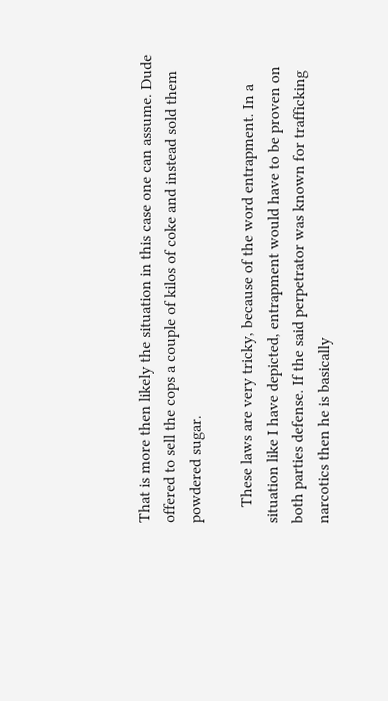That is more then likely the situation in this case one can assume. Dude offered to sell the cops a couple of kilos of coke and instead sold them powdered sugar.

    These laws are very tricky, because of the word entrapment. In a situation like I have depicted, entrapment would have to be proven on both parties defense. If the said perpetrator was known for trafficking narcotics then he is basically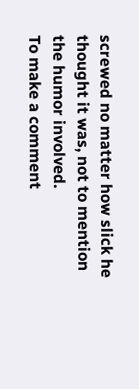screwed no matter how slick he thought it was, not to mention the humor involved.
To make a comment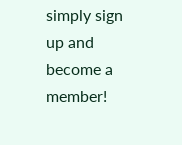simply sign up and become a member!